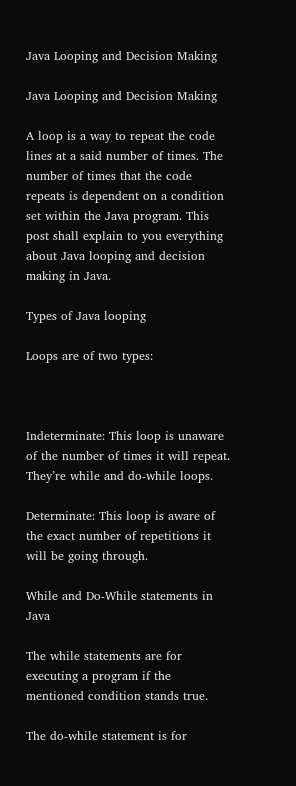Java Looping and Decision Making

Java Looping and Decision Making

A loop is a way to repeat the code lines at a said number of times. The number of times that the code repeats is dependent on a condition set within the Java program. This post shall explain to you everything about Java looping and decision making in Java.

Types of Java looping

Loops are of two types:



Indeterminate: This loop is unaware of the number of times it will repeat. They’re while and do-while loops.

Determinate: This loop is aware of the exact number of repetitions it will be going through.

While and Do-While statements in Java

The while statements are for executing a program if the mentioned condition stands true.

The do-while statement is for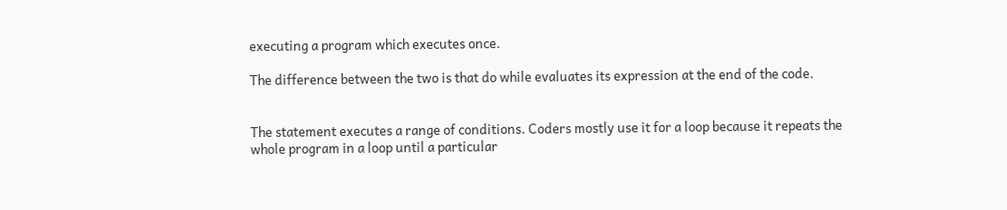executing a program which executes once.

The difference between the two is that do while evaluates its expression at the end of the code.


The statement executes a range of conditions. Coders mostly use it for a loop because it repeats the whole program in a loop until a particular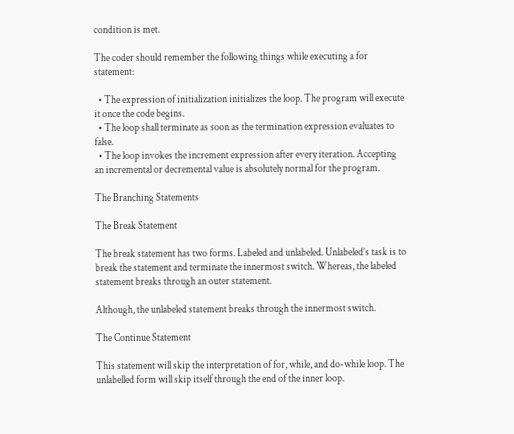condition is met.

The coder should remember the following things while executing a for statement:

  • The expression of initialization initializes the loop. The program will execute it once the code begins.
  • The loop shall terminate as soon as the termination expression evaluates to false.
  • The loop invokes the increment expression after every iteration. Accepting an incremental or decremental value is absolutely normal for the program.

The Branching Statements

The Break Statement

The break statement has two forms. Labeled and unlabeled. Unlabeled’s task is to break the statement and terminate the innermost switch. Whereas, the labeled statement breaks through an outer statement.

Although, the unlabeled statement breaks through the innermost switch.

The Continue Statement

This statement will skip the interpretation of for, while, and do-while loop. The unlabelled form will skip itself through the end of the inner loop.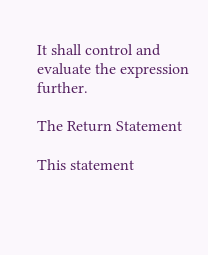It shall control and evaluate the expression further.

The Return Statement

This statement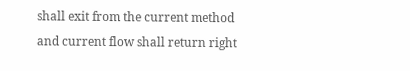shall exit from the current method and current flow shall return right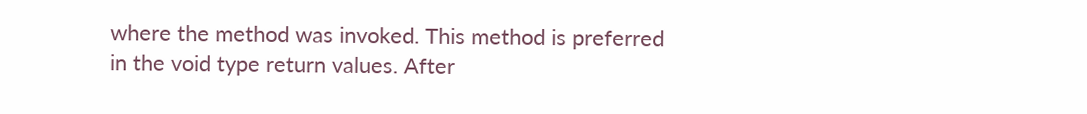where the method was invoked. This method is preferred in the void type return values. After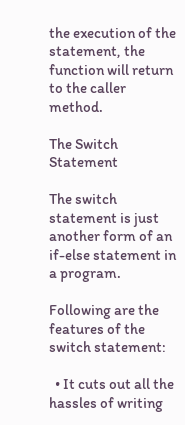the execution of the statement, the function will return to the caller method.

The Switch Statement

The switch statement is just another form of an if-else statement in a program.

Following are the features of the switch statement:

  • It cuts out all the hassles of writing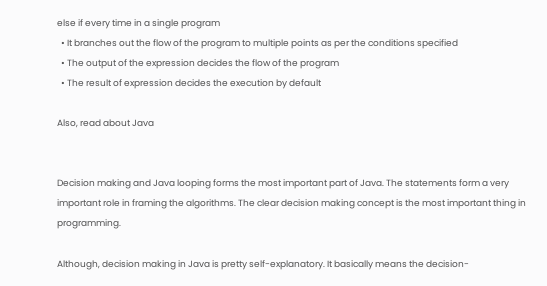else if every time in a single program
  • It branches out the flow of the program to multiple points as per the conditions specified
  • The output of the expression decides the flow of the program
  • The result of expression decides the execution by default

Also, read about Java


Decision making and Java looping forms the most important part of Java. The statements form a very important role in framing the algorithms. The clear decision making concept is the most important thing in programming.

Although, decision making in Java is pretty self-explanatory. It basically means the decision-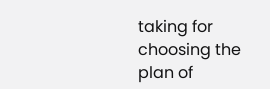taking for choosing the plan of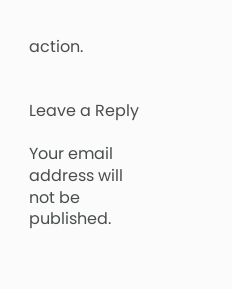action.


Leave a Reply

Your email address will not be published.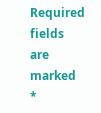Required fields are marked *